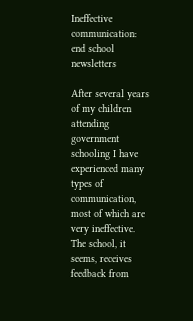Ineffective communication: end school newsletters

After several years of my children attending government schooling I have experienced many types of communication, most of which are very ineffective. The school, it seems, receives feedback from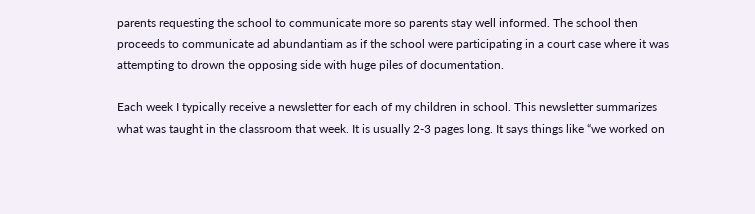parents requesting the school to communicate more so parents stay well informed. The school then proceeds to communicate ad abundantiam as if the school were participating in a court case where it was attempting to drown the opposing side with huge piles of documentation.

Each week I typically receive a newsletter for each of my children in school. This newsletter summarizes what was taught in the classroom that week. It is usually 2-3 pages long. It says things like “we worked on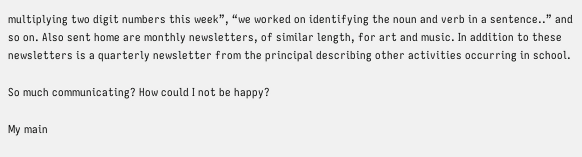multiplying two digit numbers this week”, “we worked on identifying the noun and verb in a sentence..” and so on. Also sent home are monthly newsletters, of similar length, for art and music. In addition to these newsletters is a quarterly newsletter from the principal describing other activities occurring in school.

So much communicating? How could I not be happy?

My main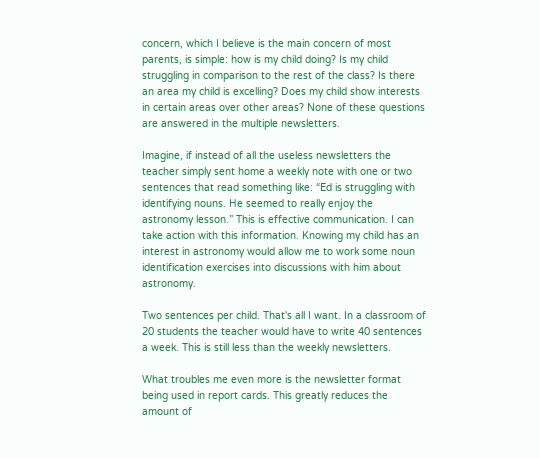concern, which I believe is the main concern of most parents, is simple: how is my child doing? Is my child struggling in comparison to the rest of the class? Is there an area my child is excelling? Does my child show interests in certain areas over other areas? None of these questions are answered in the multiple newsletters.

Imagine, if instead of all the useless newsletters the teacher simply sent home a weekly note with one or two sentences that read something like: “Ed is struggling with identifying nouns. He seemed to really enjoy the astronomy lesson.” This is effective communication. I can take action with this information. Knowing my child has an interest in astronomy would allow me to work some noun identification exercises into discussions with him about astronomy.

Two sentences per child. That's all I want. In a classroom of 20 students the teacher would have to write 40 sentences a week. This is still less than the weekly newsletters.

What troubles me even more is the newsletter format being used in report cards. This greatly reduces the amount of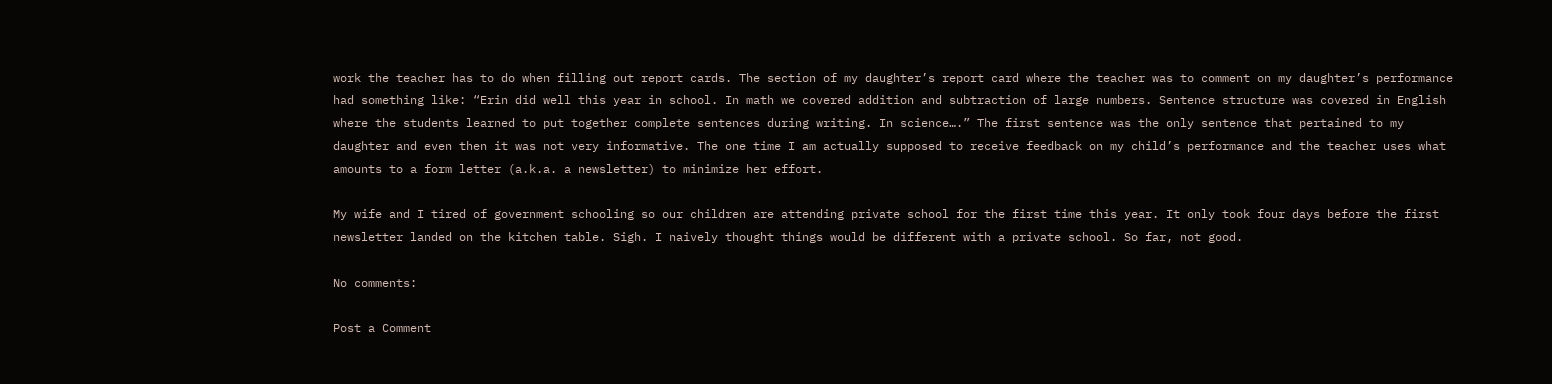work the teacher has to do when filling out report cards. The section of my daughter’s report card where the teacher was to comment on my daughter’s performance had something like: “Erin did well this year in school. In math we covered addition and subtraction of large numbers. Sentence structure was covered in English where the students learned to put together complete sentences during writing. In science….” The first sentence was the only sentence that pertained to my daughter and even then it was not very informative. The one time I am actually supposed to receive feedback on my child’s performance and the teacher uses what amounts to a form letter (a.k.a. a newsletter) to minimize her effort.

My wife and I tired of government schooling so our children are attending private school for the first time this year. It only took four days before the first newsletter landed on the kitchen table. Sigh. I naively thought things would be different with a private school. So far, not good.

No comments:

Post a Comment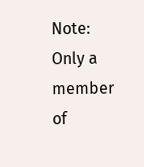Note: Only a member of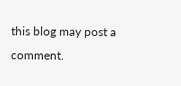this blog may post a comment.